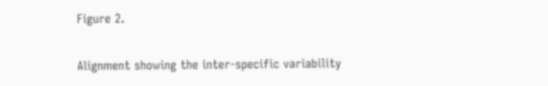Figure 2.

Alignment showing the inter-specific variability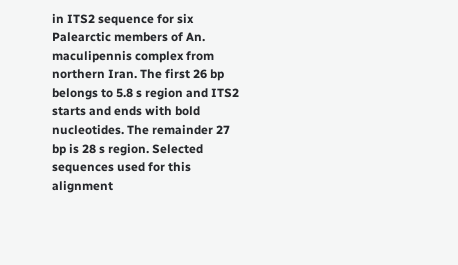in ITS2 sequence for six Palearctic members of An. maculipennis complex from northern Iran. The first 26 bp belongs to 5.8 s region and ITS2 starts and ends with bold nucleotides. The remainder 27 bp is 28 s region. Selected sequences used for this alignment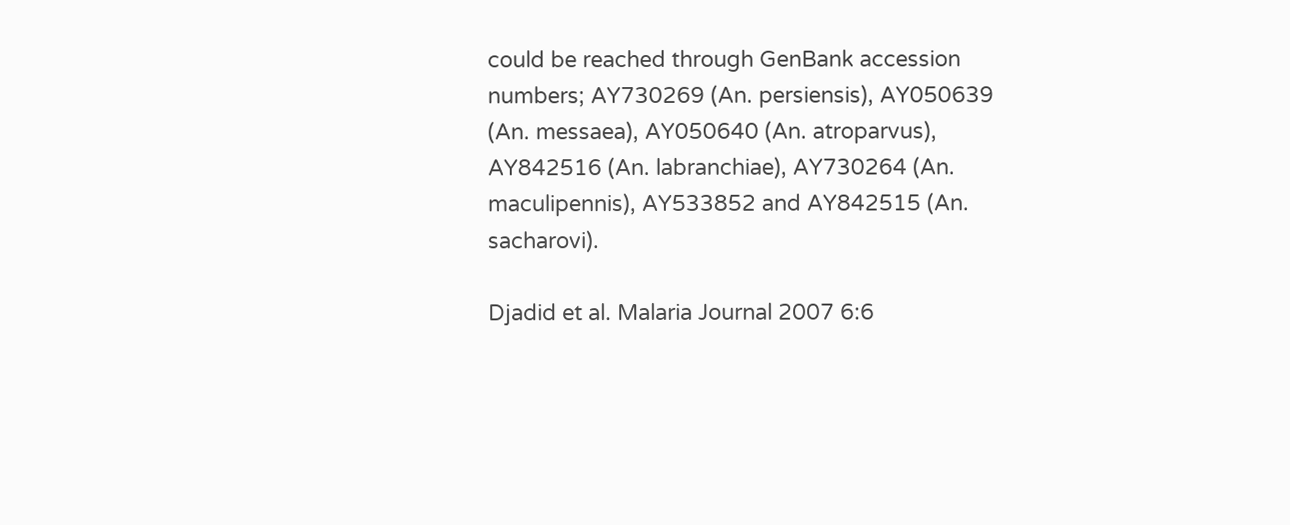could be reached through GenBank accession numbers; AY730269 (An. persiensis), AY050639 (An. messaea), AY050640 (An. atroparvus), AY842516 (An. labranchiae), AY730264 (An. maculipennis), AY533852 and AY842515 (An. sacharovi).

Djadid et al. Malaria Journal 2007 6:6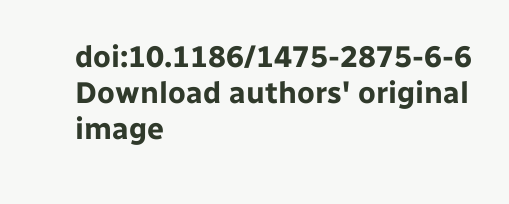doi:10.1186/1475-2875-6-6
Download authors' original image